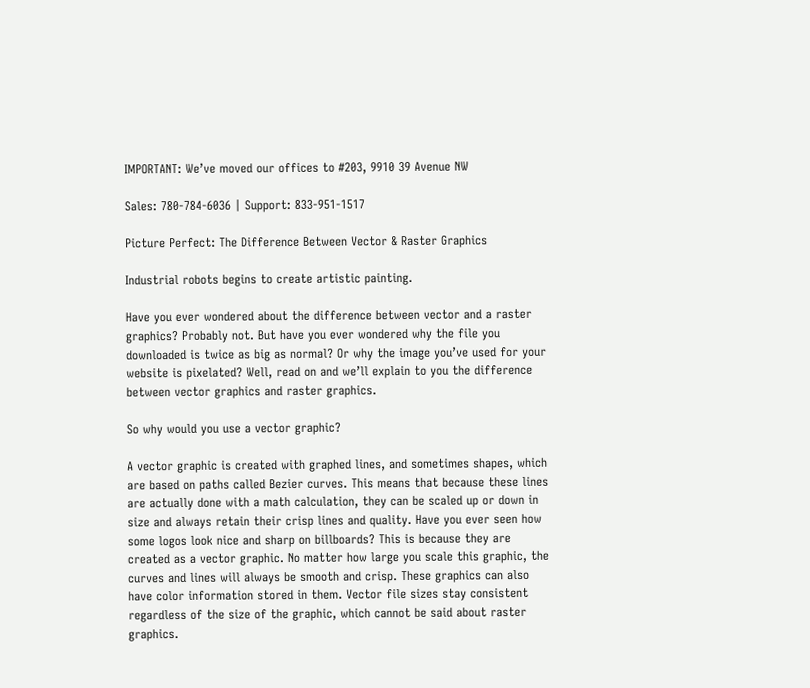IMPORTANT: We’ve moved our offices to #203, 9910 39 Avenue NW

Sales: 780-784-6036 | Support: 833-951-1517

Picture Perfect: The Difference Between Vector & Raster Graphics

Industrial robots begins to create artistic painting.

Have you ever wondered about the difference between vector and a raster graphics? Probably not. But have you ever wondered why the file you downloaded is twice as big as normal? Or why the image you’ve used for your website is pixelated? Well, read on and we’ll explain to you the difference between vector graphics and raster graphics.

So why would you use a vector graphic?

A vector graphic is created with graphed lines, and sometimes shapes, which are based on paths called Bezier curves. This means that because these lines are actually done with a math calculation, they can be scaled up or down in size and always retain their crisp lines and quality. Have you ever seen how some logos look nice and sharp on billboards? This is because they are created as a vector graphic. No matter how large you scale this graphic, the curves and lines will always be smooth and crisp. These graphics can also have color information stored in them. Vector file sizes stay consistent regardless of the size of the graphic, which cannot be said about raster graphics.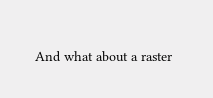And what about a raster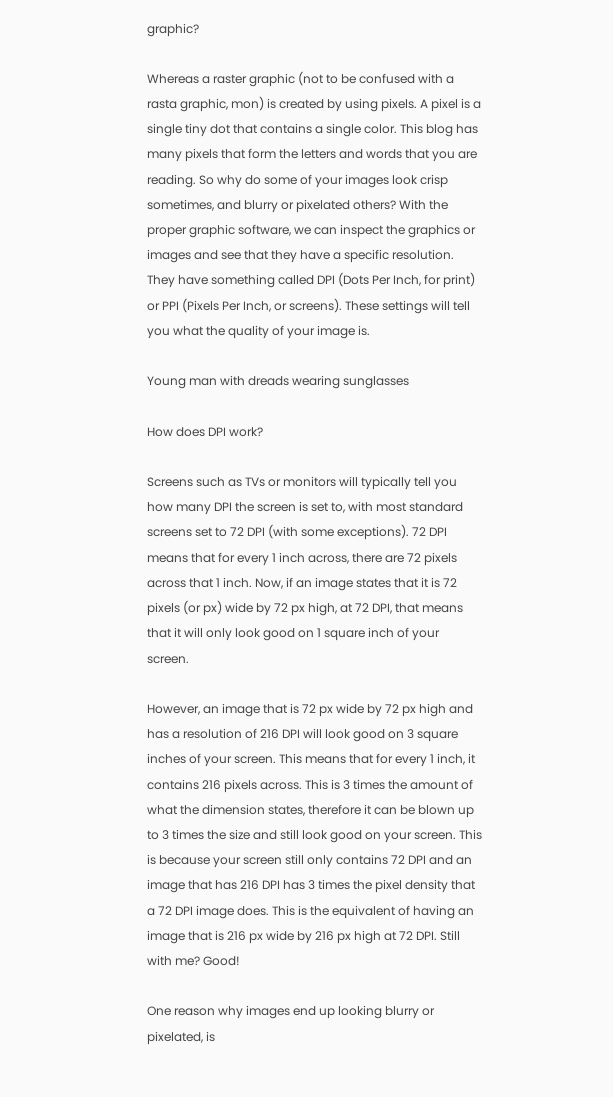graphic?

Whereas a raster graphic (not to be confused with a rasta graphic, mon) is created by using pixels. A pixel is a single tiny dot that contains a single color. This blog has many pixels that form the letters and words that you are reading. So why do some of your images look crisp sometimes, and blurry or pixelated others? With the proper graphic software, we can inspect the graphics or images and see that they have a specific resolution. They have something called DPI (Dots Per Inch, for print) or PPI (Pixels Per Inch, or screens). These settings will tell you what the quality of your image is.

Young man with dreads wearing sunglasses

How does DPI work?

Screens such as TVs or monitors will typically tell you how many DPI the screen is set to, with most standard screens set to 72 DPI (with some exceptions). 72 DPI means that for every 1 inch across, there are 72 pixels across that 1 inch. Now, if an image states that it is 72 pixels (or px) wide by 72 px high, at 72 DPI, that means that it will only look good on 1 square inch of your screen.

However, an image that is 72 px wide by 72 px high and has a resolution of 216 DPI will look good on 3 square inches of your screen. This means that for every 1 inch, it contains 216 pixels across. This is 3 times the amount of what the dimension states, therefore it can be blown up to 3 times the size and still look good on your screen. This is because your screen still only contains 72 DPI and an image that has 216 DPI has 3 times the pixel density that a 72 DPI image does. This is the equivalent of having an image that is 216 px wide by 216 px high at 72 DPI. Still with me? Good!

One reason why images end up looking blurry or pixelated, is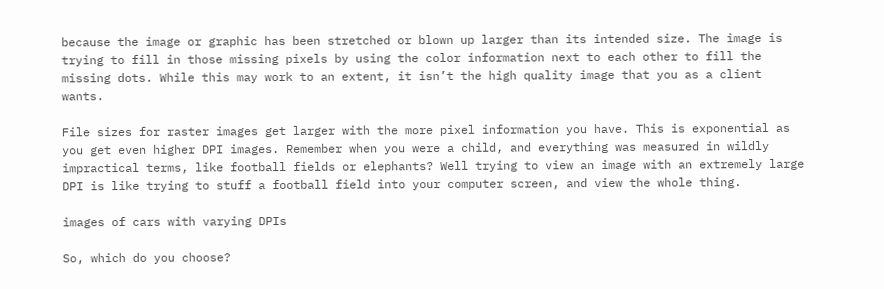because the image or graphic has been stretched or blown up larger than its intended size. The image is trying to fill in those missing pixels by using the color information next to each other to fill the missing dots. While this may work to an extent, it isn’t the high quality image that you as a client wants.

File sizes for raster images get larger with the more pixel information you have. This is exponential as you get even higher DPI images. Remember when you were a child, and everything was measured in wildly impractical terms, like football fields or elephants? Well trying to view an image with an extremely large DPI is like trying to stuff a football field into your computer screen, and view the whole thing.

images of cars with varying DPIs

So, which do you choose?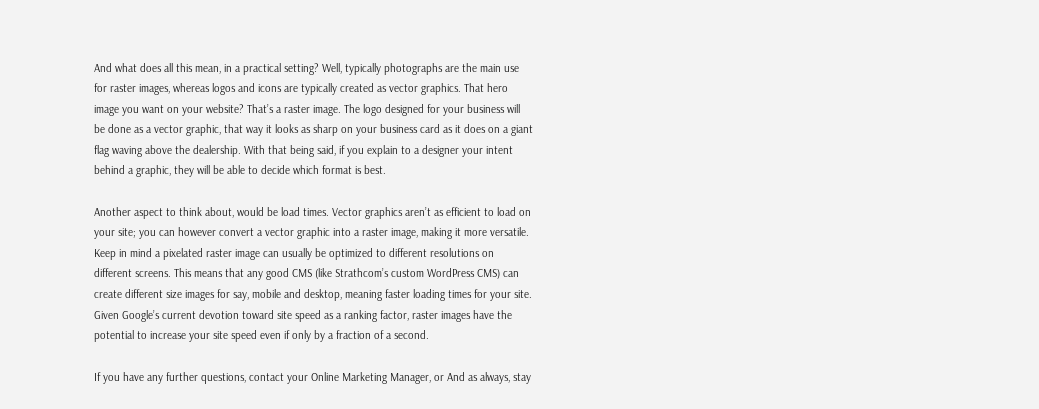And what does all this mean, in a practical setting? Well, typically photographs are the main use for raster images, whereas logos and icons are typically created as vector graphics. That hero image you want on your website? That’s a raster image. The logo designed for your business will be done as a vector graphic, that way it looks as sharp on your business card as it does on a giant flag waving above the dealership. With that being said, if you explain to a designer your intent behind a graphic, they will be able to decide which format is best.

Another aspect to think about, would be load times. Vector graphics aren’t as efficient to load on your site; you can however convert a vector graphic into a raster image, making it more versatile. Keep in mind a pixelated raster image can usually be optimized to different resolutions on different screens. This means that any good CMS (like Strathcom’s custom WordPress CMS) can create different size images for say, mobile and desktop, meaning faster loading times for your site. Given Google’s current devotion toward site speed as a ranking factor, raster images have the potential to increase your site speed even if only by a fraction of a second.

If you have any further questions, contact your Online Marketing Manager, or And as always, stay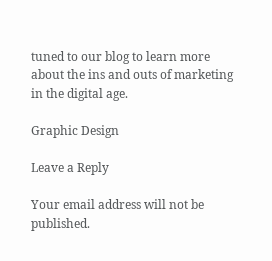tuned to our blog to learn more about the ins and outs of marketing in the digital age.

Graphic Design

Leave a Reply

Your email address will not be published.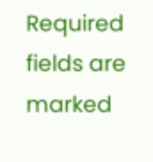Required fields are marked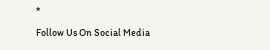*

Follow Us On Social Media